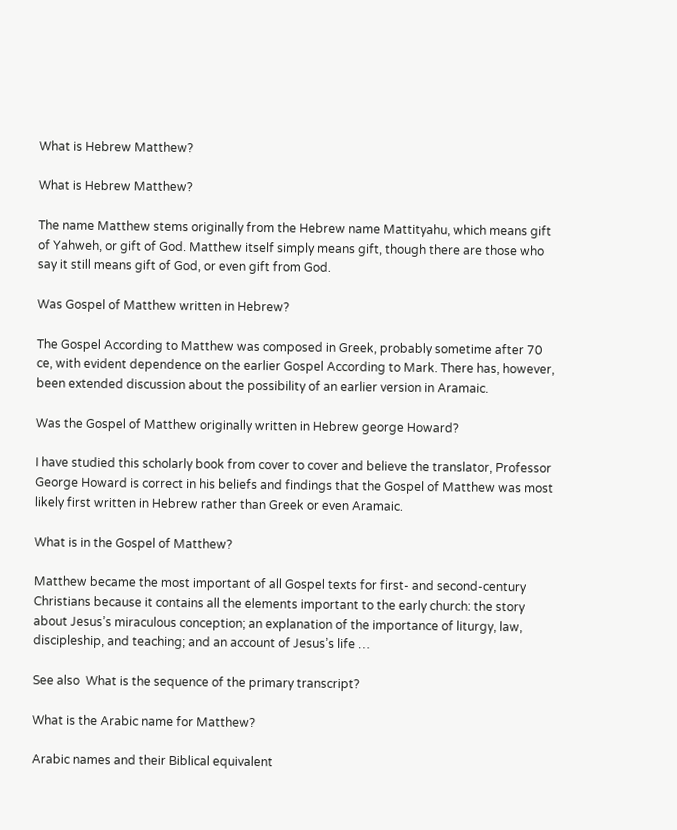What is Hebrew Matthew?

What is Hebrew Matthew?

The name Matthew stems originally from the Hebrew name Mattityahu, which means gift of Yahweh, or gift of God. Matthew itself simply means gift, though there are those who say it still means gift of God, or even gift from God.

Was Gospel of Matthew written in Hebrew?

The Gospel According to Matthew was composed in Greek, probably sometime after 70 ce, with evident dependence on the earlier Gospel According to Mark. There has, however, been extended discussion about the possibility of an earlier version in Aramaic.

Was the Gospel of Matthew originally written in Hebrew george Howard?

I have studied this scholarly book from cover to cover and believe the translator, Professor George Howard is correct in his beliefs and findings that the Gospel of Matthew was most likely first written in Hebrew rather than Greek or even Aramaic.

What is in the Gospel of Matthew?

Matthew became the most important of all Gospel texts for first- and second-century Christians because it contains all the elements important to the early church: the story about Jesus’s miraculous conception; an explanation of the importance of liturgy, law, discipleship, and teaching; and an account of Jesus’s life …

See also  What is the sequence of the primary transcript?

What is the Arabic name for Matthew?

Arabic names and their Biblical equivalent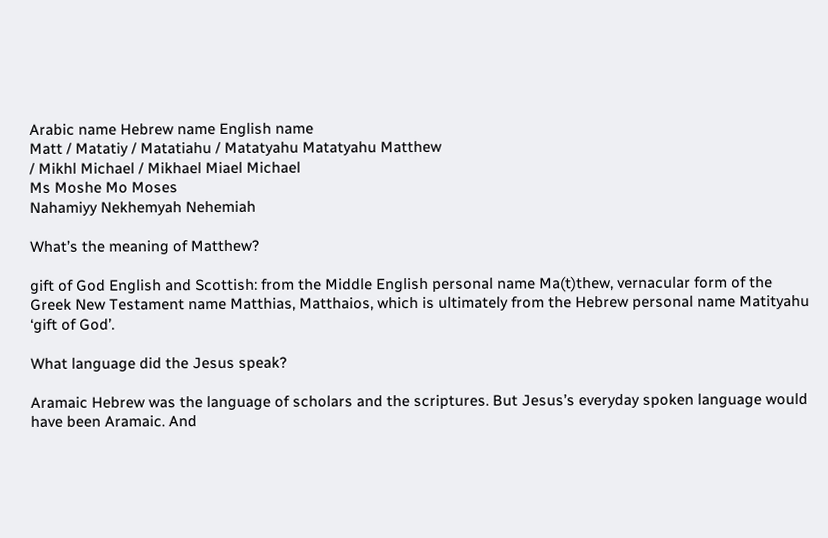Arabic name Hebrew name English name
Matt / Matatiy / Matatiahu / Matatyahu Matatyahu Matthew
/ Mikhl Michael / Mikhael Miael Michael
Ms Moshe Mo Moses
Nahamiyy Nekhemyah Nehemiah

What’s the meaning of Matthew?

gift of God English and Scottish: from the Middle English personal name Ma(t)thew, vernacular form of the Greek New Testament name Matthias, Matthaios, which is ultimately from the Hebrew personal name Matityahu ‘gift of God’.

What language did the Jesus speak?

Aramaic Hebrew was the language of scholars and the scriptures. But Jesus’s everyday spoken language would have been Aramaic. And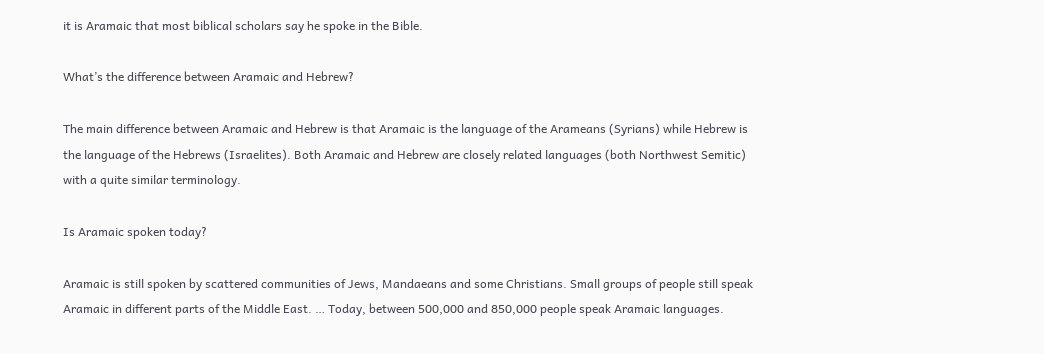it is Aramaic that most biblical scholars say he spoke in the Bible.

What’s the difference between Aramaic and Hebrew?

The main difference between Aramaic and Hebrew is that Aramaic is the language of the Arameans (Syrians) while Hebrew is the language of the Hebrews (Israelites). Both Aramaic and Hebrew are closely related languages (both Northwest Semitic) with a quite similar terminology.

Is Aramaic spoken today?

Aramaic is still spoken by scattered communities of Jews, Mandaeans and some Christians. Small groups of people still speak Aramaic in different parts of the Middle East. … Today, between 500,000 and 850,000 people speak Aramaic languages.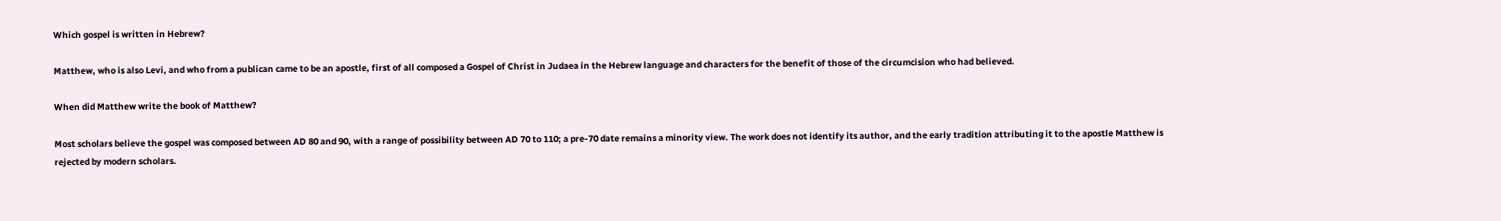Which gospel is written in Hebrew?

Matthew, who is also Levi, and who from a publican came to be an apostle, first of all composed a Gospel of Christ in Judaea in the Hebrew language and characters for the benefit of those of the circumcision who had believed.

When did Matthew write the book of Matthew?

Most scholars believe the gospel was composed between AD 80 and 90, with a range of possibility between AD 70 to 110; a pre-70 date remains a minority view. The work does not identify its author, and the early tradition attributing it to the apostle Matthew is rejected by modern scholars.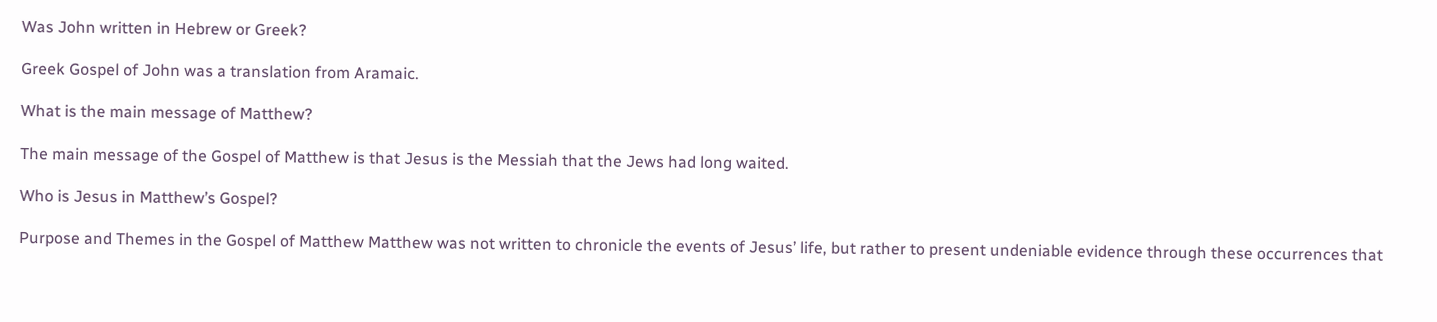Was John written in Hebrew or Greek?

Greek Gospel of John was a translation from Aramaic.

What is the main message of Matthew?

The main message of the Gospel of Matthew is that Jesus is the Messiah that the Jews had long waited.

Who is Jesus in Matthew’s Gospel?

Purpose and Themes in the Gospel of Matthew Matthew was not written to chronicle the events of Jesus’ life, but rather to present undeniable evidence through these occurrences that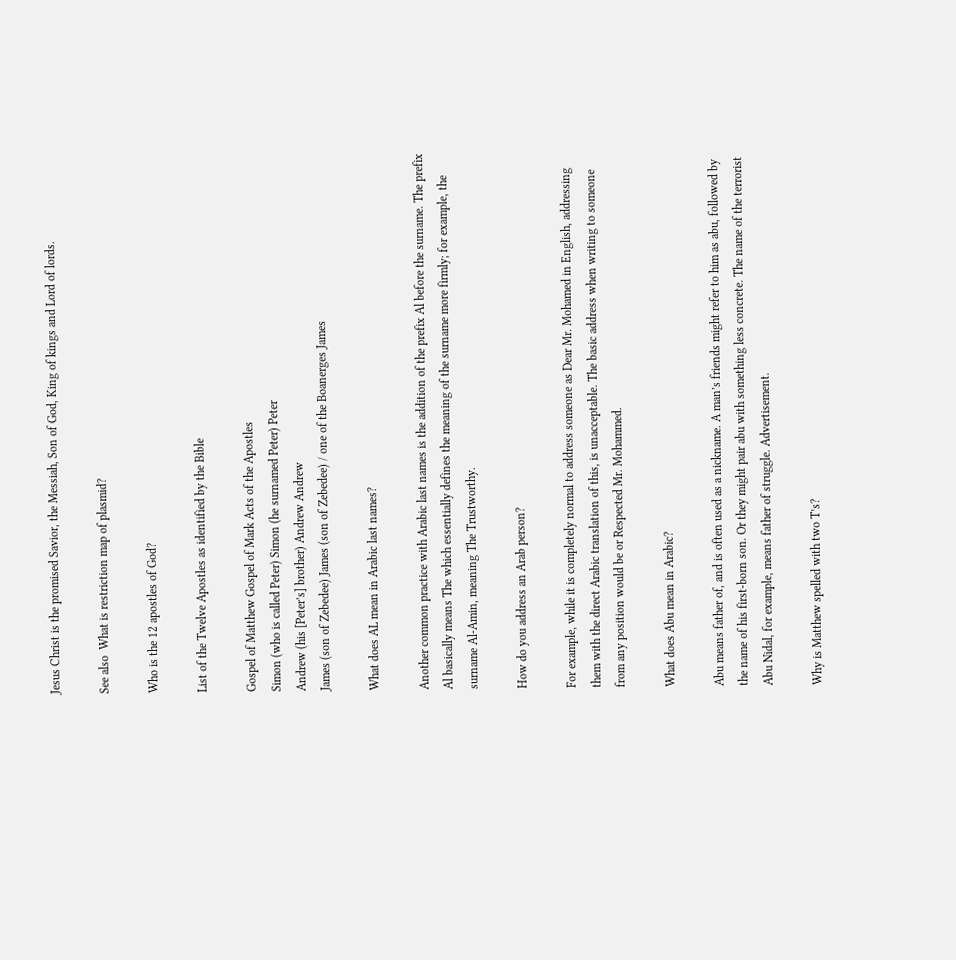Jesus Christ is the promised Savior, the Messiah, Son of God, King of kings and Lord of lords.

See also  What is restriction map of plasmid?

Who is the 12 apostles of God?

List of the Twelve Apostles as identified by the Bible

Gospel of Matthew Gospel of Mark Acts of the Apostles
Simon (who is called Peter) Simon (he surnamed Peter) Peter
Andrew (his [Peter’s] brother) Andrew Andrew
James (son of Zebedee) James (son of Zebedee) / one of the Boanerges James

What does AL mean in Arabic last names?

Another common practice with Arabic last names is the addition of the prefix Al before the surname. The prefix Al basically means The which essentially defines the meaning of the surname more firmly; for example, the surname Al-Amin, meaning The Trustworthy.

How do you address an Arab person?

For example, while it is completely normal to address someone as Dear Mr. Mohamed in English, addressing them with the direct Arabic translation of this, is unacceptable. The basic address when writing to someone from any position would be or Respected Mr. Mohammed.

What does Abu mean in Arabic?

Abu means father of, and is often used as a nickname. A man’s friends might refer to him as abu, followed by the name of his first-born son. Or they might pair abu with something less concrete. The name of the terrorist Abu Nidal, for example, means father of struggle. Advertisement.

Why is Matthew spelled with two T’s?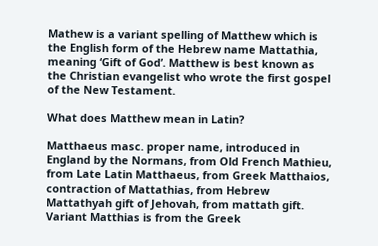Mathew is a variant spelling of Matthew which is the English form of the Hebrew name Mattathia, meaning ‘Gift of God’. Matthew is best known as the Christian evangelist who wrote the first gospel of the New Testament.

What does Matthew mean in Latin?

Matthaeus masc. proper name, introduced in England by the Normans, from Old French Mathieu, from Late Latin Matthaeus, from Greek Matthaios, contraction of Mattathias, from Hebrew Mattathyah gift of Jehovah, from mattath gift. Variant Matthias is from the Greek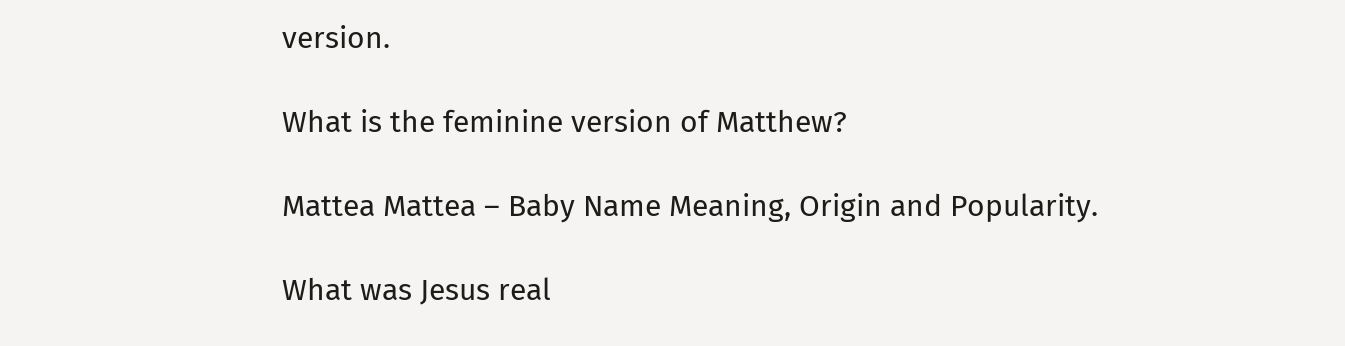version.

What is the feminine version of Matthew?

Mattea Mattea – Baby Name Meaning, Origin and Popularity.

What was Jesus real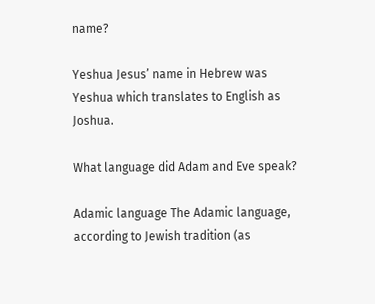name?

Yeshua Jesus’ name in Hebrew was Yeshua which translates to English as Joshua.

What language did Adam and Eve speak?

Adamic language The Adamic language, according to Jewish tradition (as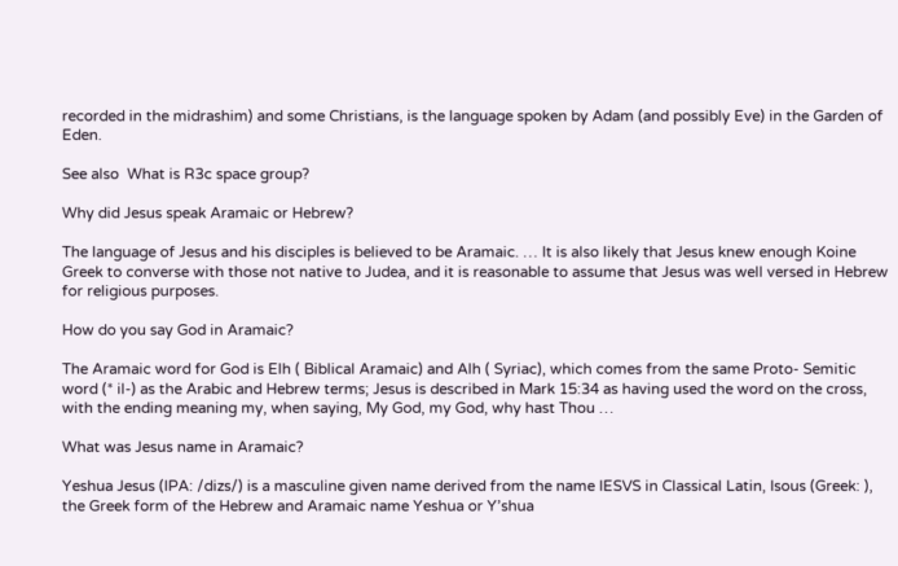recorded in the midrashim) and some Christians, is the language spoken by Adam (and possibly Eve) in the Garden of Eden.

See also  What is R3c space group?

Why did Jesus speak Aramaic or Hebrew?

The language of Jesus and his disciples is believed to be Aramaic. … It is also likely that Jesus knew enough Koine Greek to converse with those not native to Judea, and it is reasonable to assume that Jesus was well versed in Hebrew for religious purposes.

How do you say God in Aramaic?

The Aramaic word for God is Elh ( Biblical Aramaic) and Alh ( Syriac), which comes from the same Proto- Semitic word (* il-) as the Arabic and Hebrew terms; Jesus is described in Mark 15:34 as having used the word on the cross, with the ending meaning my, when saying, My God, my God, why hast Thou …

What was Jesus name in Aramaic?

Yeshua Jesus (IPA: /dizs/) is a masculine given name derived from the name IESVS in Classical Latin, Isous (Greek: ), the Greek form of the Hebrew and Aramaic name Yeshua or Y’shua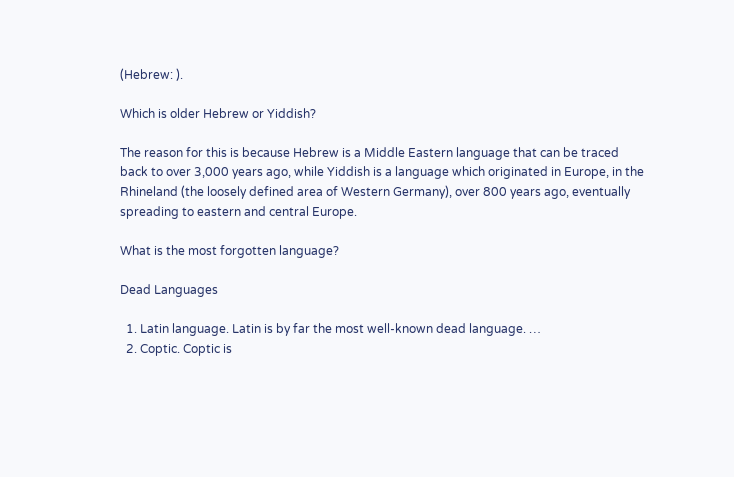(Hebrew: ).

Which is older Hebrew or Yiddish?

The reason for this is because Hebrew is a Middle Eastern language that can be traced back to over 3,000 years ago, while Yiddish is a language which originated in Europe, in the Rhineland (the loosely defined area of Western Germany), over 800 years ago, eventually spreading to eastern and central Europe.

What is the most forgotten language?

Dead Languages

  1. Latin language. Latin is by far the most well-known dead language. …
  2. Coptic. Coptic is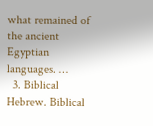what remained of the ancient Egyptian languages. …
  3. Biblical Hebrew. Biblical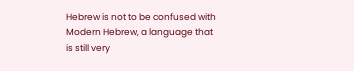Hebrew is not to be confused with Modern Hebrew, a language that is still very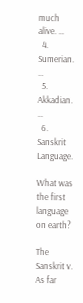much alive. …
  4. Sumerian. …
  5. Akkadian. …
  6. Sanskrit Language.

What was the first language on earth?

The Sanskrit v. As far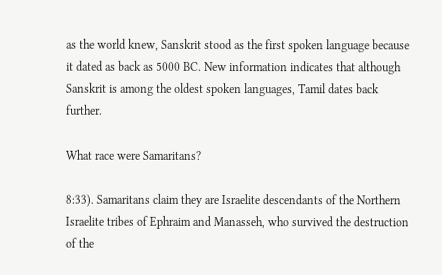as the world knew, Sanskrit stood as the first spoken language because it dated as back as 5000 BC. New information indicates that although Sanskrit is among the oldest spoken languages, Tamil dates back further.

What race were Samaritans?

8:33). Samaritans claim they are Israelite descendants of the Northern Israelite tribes of Ephraim and Manasseh, who survived the destruction of the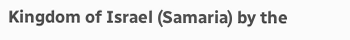Kingdom of Israel (Samaria) by the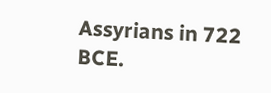Assyrians in 722 BCE.